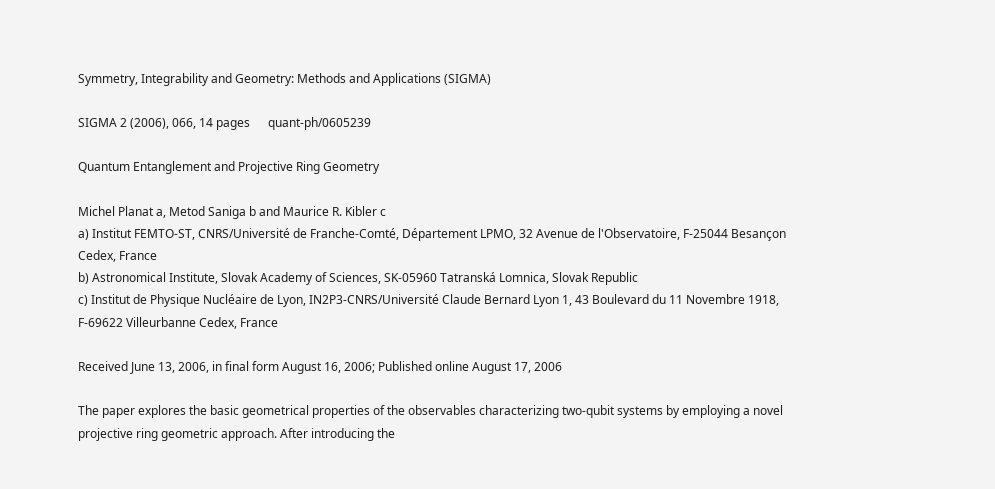Symmetry, Integrability and Geometry: Methods and Applications (SIGMA)

SIGMA 2 (2006), 066, 14 pages      quant-ph/0605239

Quantum Entanglement and Projective Ring Geometry

Michel Planat a, Metod Saniga b and Maurice R. Kibler c
a) Institut FEMTO-ST, CNRS/Université de Franche-Comté, Département LPMO, 32 Avenue de l'Observatoire, F-25044 Besançon Cedex, France
b) Astronomical Institute, Slovak Academy of Sciences, SK-05960 Tatranská Lomnica, Slovak Republic
c) Institut de Physique Nucléaire de Lyon, IN2P3-CNRS/Université Claude Bernard Lyon 1, 43 Boulevard du 11 Novembre 1918, F-69622 Villeurbanne Cedex, France

Received June 13, 2006, in final form August 16, 2006; Published online August 17, 2006

The paper explores the basic geometrical properties of the observables characterizing two-qubit systems by employing a novel projective ring geometric approach. After introducing the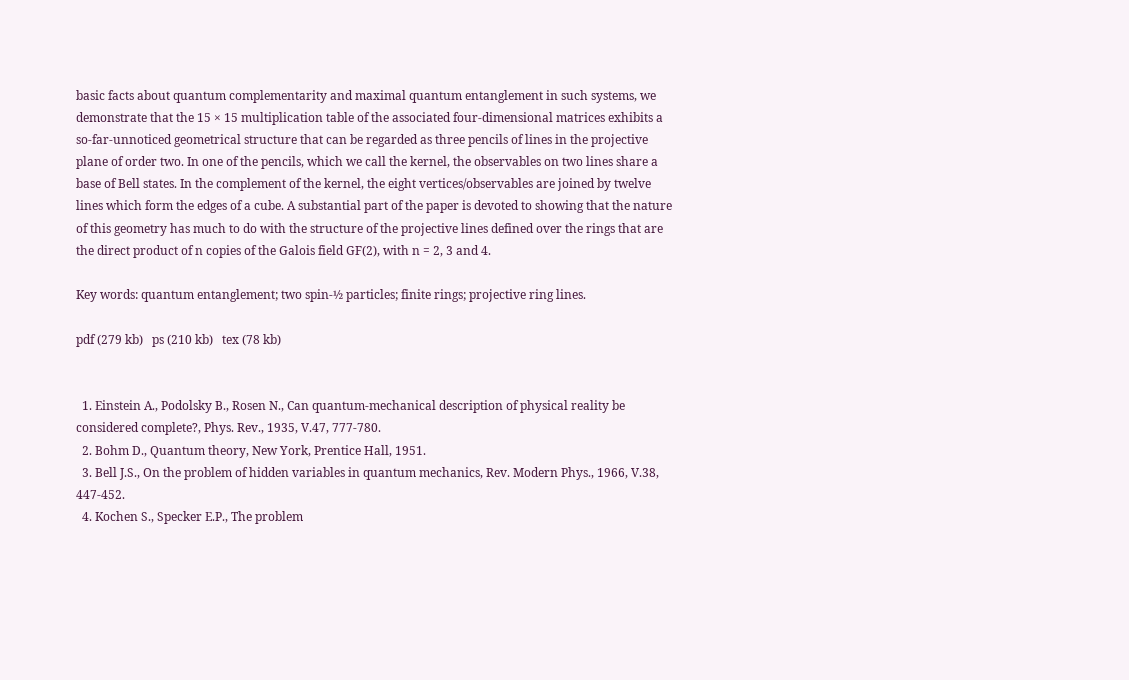basic facts about quantum complementarity and maximal quantum entanglement in such systems, we demonstrate that the 15 × 15 multiplication table of the associated four-dimensional matrices exhibits a so-far-unnoticed geometrical structure that can be regarded as three pencils of lines in the projective plane of order two. In one of the pencils, which we call the kernel, the observables on two lines share a base of Bell states. In the complement of the kernel, the eight vertices/observables are joined by twelve lines which form the edges of a cube. A substantial part of the paper is devoted to showing that the nature of this geometry has much to do with the structure of the projective lines defined over the rings that are the direct product of n copies of the Galois field GF(2), with n = 2, 3 and 4.

Key words: quantum entanglement; two spin-½ particles; finite rings; projective ring lines.

pdf (279 kb)   ps (210 kb)   tex (78 kb)


  1. Einstein A., Podolsky B., Rosen N., Can quantum-mechanical description of physical reality be considered complete?, Phys. Rev., 1935, V.47, 777-780.
  2. Bohm D., Quantum theory, New York, Prentice Hall, 1951.
  3. Bell J.S., On the problem of hidden variables in quantum mechanics, Rev. Modern Phys., 1966, V.38, 447-452.
  4. Kochen S., Specker E.P., The problem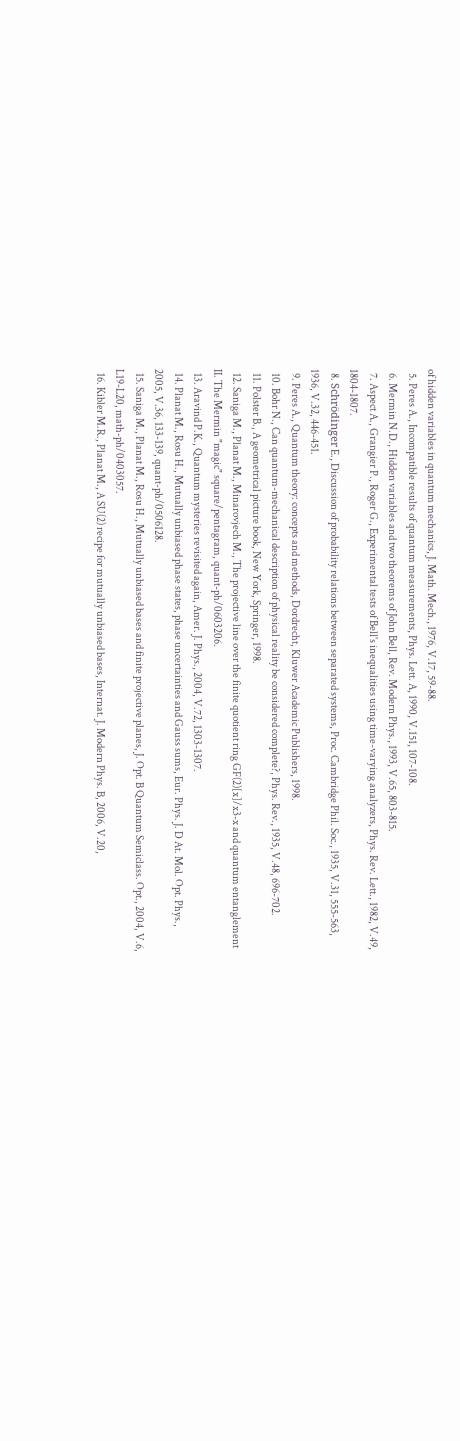of hidden variables in quantum mechanics, J. Math. Mech., 1976, V.17, 59-88.
  5. Peres A., Incompatible results of quantum measurements, Phys. Lett. A, 1990, V.151, 107-108.
  6. Mermin N.D., Hidden variables and two theorems of John Bell, Rev. Modern Phys., 1993, V.65, 803-815.
  7. Aspect A., Grangier P., Roger G., Experimental tests of Bell's inequalities using time-varying analyzers, Phys. Rev. Lett., 1982, V.49, 1804-1807.
  8. Schrödinger E., Discussion of probability relations between separated systems, Proc. Cambridge Phil. Soc., 1935, V.31, 555-563, 1936, V.32, 446-451.
  9. Peres A., Quantum theory: concepts and methods, Dordrecht, Kluwer Academic Publishers, 1998.
  10. Bohr N., Can quantum-mechanical description of physical reality be considered complete?, Phys. Rev., 1935, V.48, 696-702.
  11. Polster B., A geometrical picture book, New York, Springer, 1998.
  12. Saniga M., Planat M., Minarovjech M., The projective line over the finite quotient ring GF(2)[x]/x3-x and quantum entanglement II. The Mermin "magic" square/pentagram, quant-ph/0603206.
  13. Aravind P.K., Quantum mysteries revisited again, Amer. J. Phys., 2004, V.72, 1303-1307.
  14. Planat M., Rosu H., Mutually unbiased phase states, phase uncertainties and Gauss sums, Eur. Phys. J. D At. Mol. Opt. Phys., 2005, V.36, 133-139, quant-ph/0506128.
  15. Saniga M., Planat M., Rosu H., Mutually unbiased bases and finite projective planes, J. Opt. B Quantum Semiclass. Opt., 2004, V.6, L19-L20, math-ph/0403057.
  16. Kibler M.R., Planat M., A SU(2) recipe for mutually unbiased bases, Internat. J. Modern Phys. B, 2006, V.20,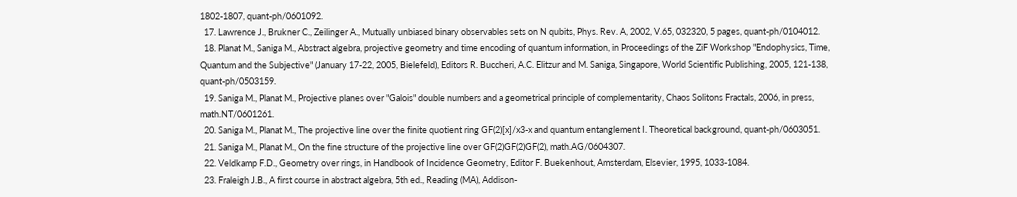1802-1807, quant-ph/0601092.
  17. Lawrence J., Brukner C., Zeilinger A., Mutually unbiased binary observables sets on N qubits, Phys. Rev. A, 2002, V.65, 032320, 5 pages, quant-ph/0104012.
  18. Planat M., Saniga M., Abstract algebra, projective geometry and time encoding of quantum information, in Proceedings of the ZiF Workshop "Endophysics, Time, Quantum and the Subjective" (January 17-22, 2005, Bielefeld), Editors R. Buccheri, A.C. Elitzur and M. Saniga, Singapore, World Scientific Publishing, 2005, 121-138, quant-ph/0503159.
  19. Saniga M., Planat M., Projective planes over "Galois" double numbers and a geometrical principle of complementarity, Chaos Solitons Fractals, 2006, in press, math.NT/0601261.
  20. Saniga M., Planat M., The projective line over the finite quotient ring GF(2)[x]/x3-x and quantum entanglement I. Theoretical background, quant-ph/0603051.
  21. Saniga M., Planat M., On the fine structure of the projective line over GF(2)GF(2)GF(2), math.AG/0604307.
  22. Veldkamp F.D., Geometry over rings, in Handbook of Incidence Geometry, Editor F. Buekenhout, Amsterdam, Elsevier, 1995, 1033-1084.
  23. Fraleigh J.B., A first course in abstract algebra, 5th ed., Reading (MA), Addison-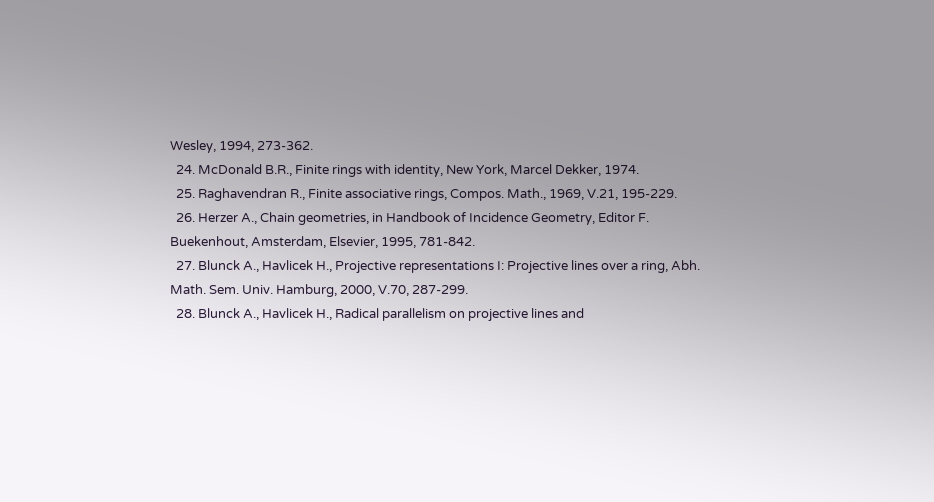Wesley, 1994, 273-362.
  24. McDonald B.R., Finite rings with identity, New York, Marcel Dekker, 1974.
  25. Raghavendran R., Finite associative rings, Compos. Math., 1969, V.21, 195-229.
  26. Herzer A., Chain geometries, in Handbook of Incidence Geometry, Editor F. Buekenhout, Amsterdam, Elsevier, 1995, 781-842.
  27. Blunck A., Havlicek H., Projective representations I: Projective lines over a ring, Abh. Math. Sem. Univ. Hamburg, 2000, V.70, 287-299.
  28. Blunck A., Havlicek H., Radical parallelism on projective lines and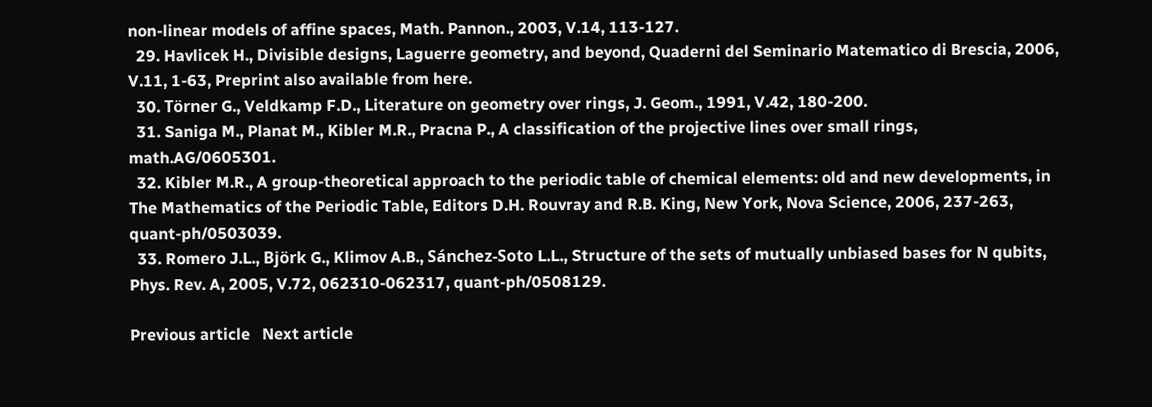non-linear models of affine spaces, Math. Pannon., 2003, V.14, 113-127.
  29. Havlicek H., Divisible designs, Laguerre geometry, and beyond, Quaderni del Seminario Matematico di Brescia, 2006, V.11, 1-63, Preprint also available from here.
  30. Törner G., Veldkamp F.D., Literature on geometry over rings, J. Geom., 1991, V.42, 180-200.
  31. Saniga M., Planat M., Kibler M.R., Pracna P., A classification of the projective lines over small rings, math.AG/0605301.
  32. Kibler M.R., A group-theoretical approach to the periodic table of chemical elements: old and new developments, in The Mathematics of the Periodic Table, Editors D.H. Rouvray and R.B. King, New York, Nova Science, 2006, 237-263, quant-ph/0503039.
  33. Romero J.L., Björk G., Klimov A.B., Sánchez-Soto L.L., Structure of the sets of mutually unbiased bases for N qubits, Phys. Rev. A, 2005, V.72, 062310-062317, quant-ph/0508129.

Previous article   Next article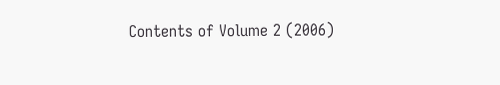Contents of Volume 2 (2006)